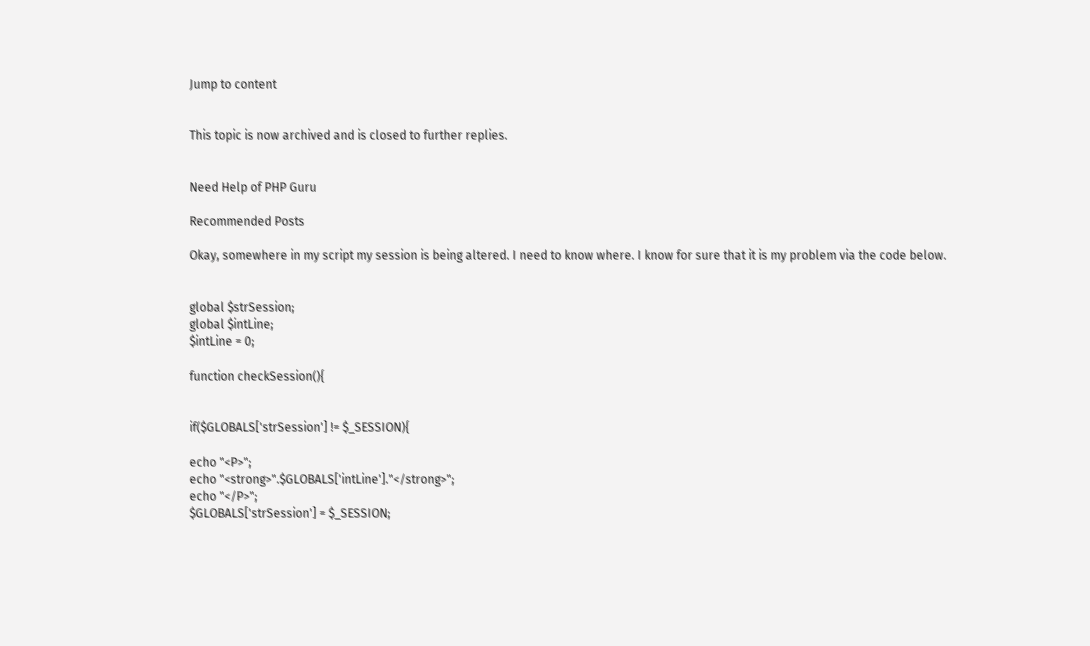Jump to content


This topic is now archived and is closed to further replies.


Need Help of PHP Guru

Recommended Posts

Okay, somewhere in my script my session is being altered. I need to know where. I know for sure that it is my problem via the code below.


global $strSession;
global $intLine;
$intLine = 0;

function checkSession(){


if($GLOBALS['strSession'] != $_SESSION){

echo "<P>";
echo "<strong>".$GLOBALS['intLine']."</strong>";
echo "</P>";
$GLOBALS['strSession'] = $_SESSION;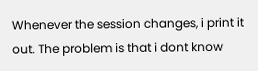Whenever the session changes, i print it out. The problem is that i dont know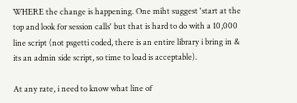WHERE the change is happening. One miht suggest 'start at the top and look for session calls' but that is hard to do with a 10,000 line script (not psgetti coded, there is an entire library i bring in & its an admin side script, so time to load is acceptable).

At any rate, i need to know what line of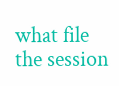what file the session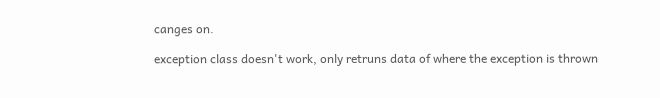canges on.

exception class doesn't work, only retruns data of where the exception is thrown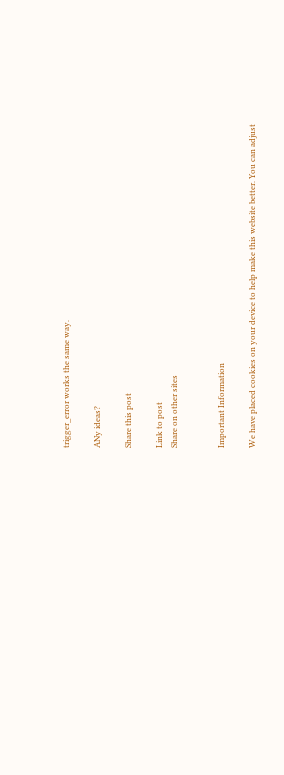trigger_error works the same way.

ANy ideas?

Share this post

Link to post
Share on other sites


Important Information

We have placed cookies on your device to help make this website better. You can adjust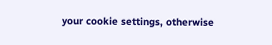your cookie settings, otherwise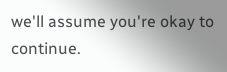we'll assume you're okay to continue.